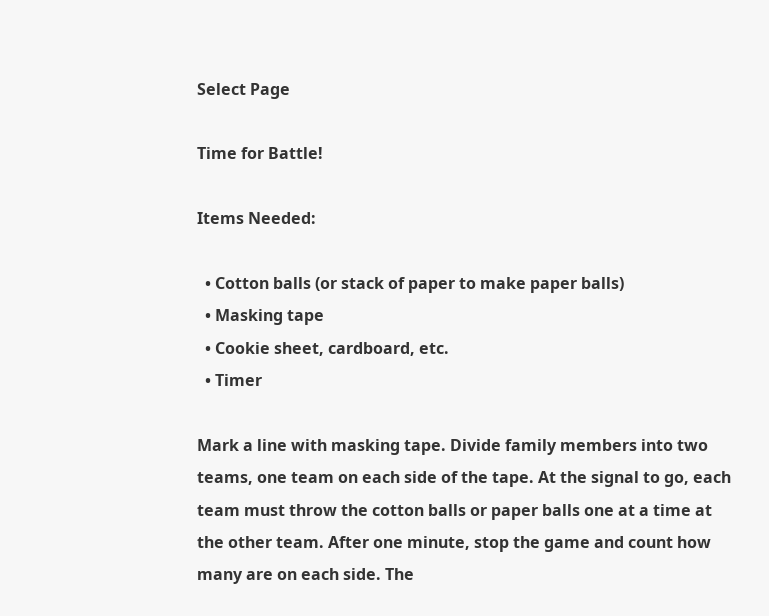Select Page

Time for Battle!

Items Needed:

  • Cotton balls (or stack of paper to make paper balls)
  • Masking tape
  • Cookie sheet, cardboard, etc.
  • Timer

Mark a line with masking tape. Divide family members into two teams, one team on each side of the tape. At the signal to go, each team must throw the cotton balls or paper balls one at a time at the other team. After one minute, stop the game and count how many are on each side. The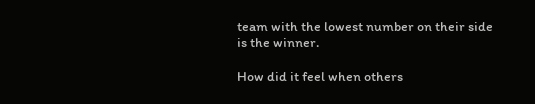team with the lowest number on their side is the winner.

How did it feel when others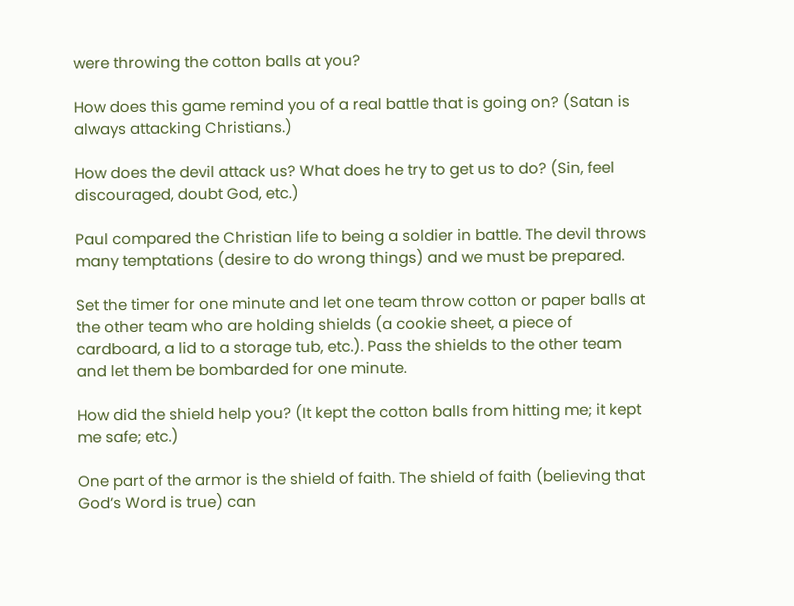were throwing the cotton balls at you?

How does this game remind you of a real battle that is going on? (Satan is always attacking Christians.)

How does the devil attack us? What does he try to get us to do? (Sin, feel discouraged, doubt God, etc.)

Paul compared the Christian life to being a soldier in battle. The devil throws many temptations (desire to do wrong things) and we must be prepared.

Set the timer for one minute and let one team throw cotton or paper balls at the other team who are holding shields (a cookie sheet, a piece of cardboard, a lid to a storage tub, etc.). Pass the shields to the other team and let them be bombarded for one minute.

How did the shield help you? (It kept the cotton balls from hitting me; it kept me safe; etc.)

One part of the armor is the shield of faith. The shield of faith (believing that God’s Word is true) can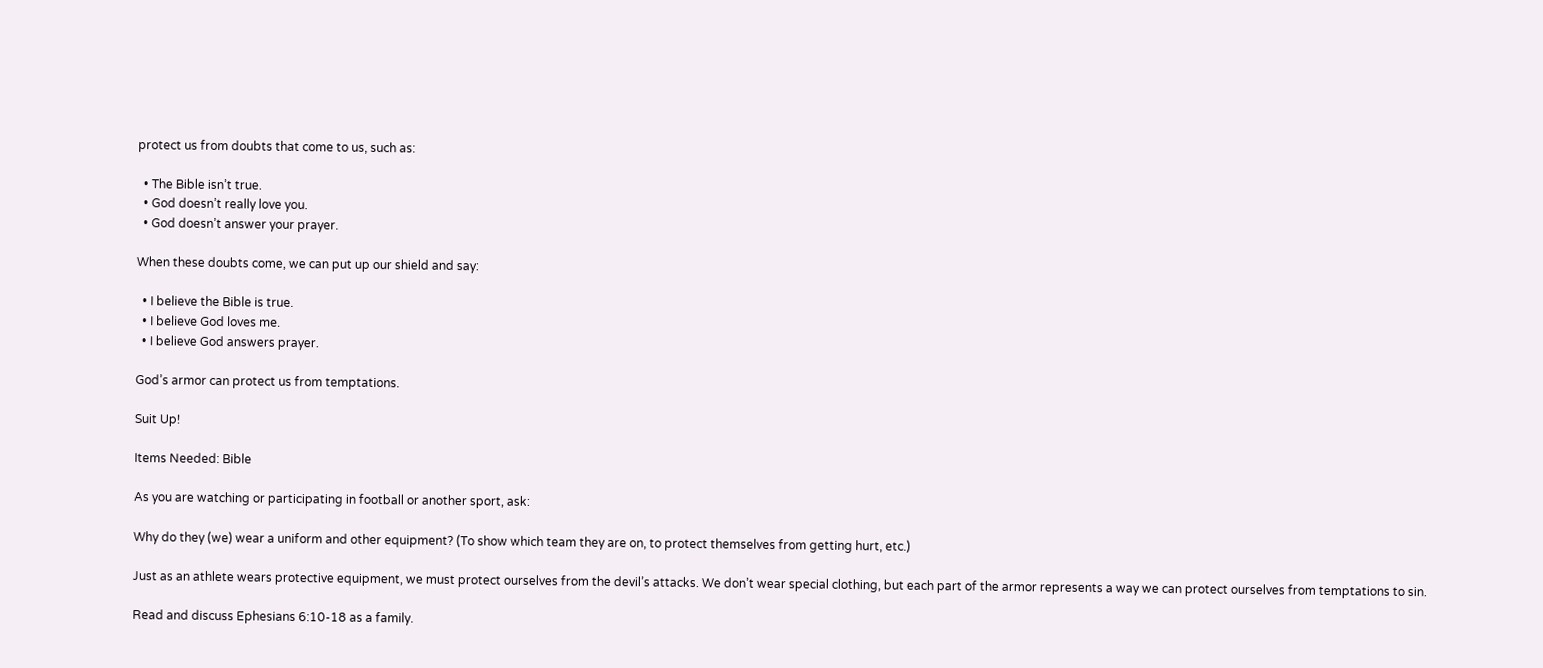protect us from doubts that come to us, such as:

  • The Bible isn’t true.
  • God doesn’t really love you.
  • God doesn’t answer your prayer.

When these doubts come, we can put up our shield and say:

  • I believe the Bible is true.
  • I believe God loves me.
  • I believe God answers prayer.

God’s armor can protect us from temptations.

Suit Up!

Items Needed: Bible

As you are watching or participating in football or another sport, ask:

Why do they (we) wear a uniform and other equipment? (To show which team they are on, to protect themselves from getting hurt, etc.)

Just as an athlete wears protective equipment, we must protect ourselves from the devil’s attacks. We don’t wear special clothing, but each part of the armor represents a way we can protect ourselves from temptations to sin.

Read and discuss Ephesians 6:10-18 as a family.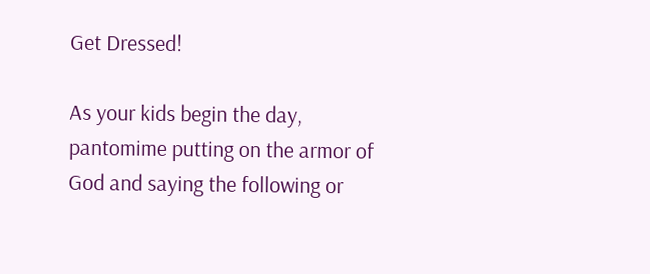Get Dressed!

As your kids begin the day, pantomime putting on the armor of God and saying the following or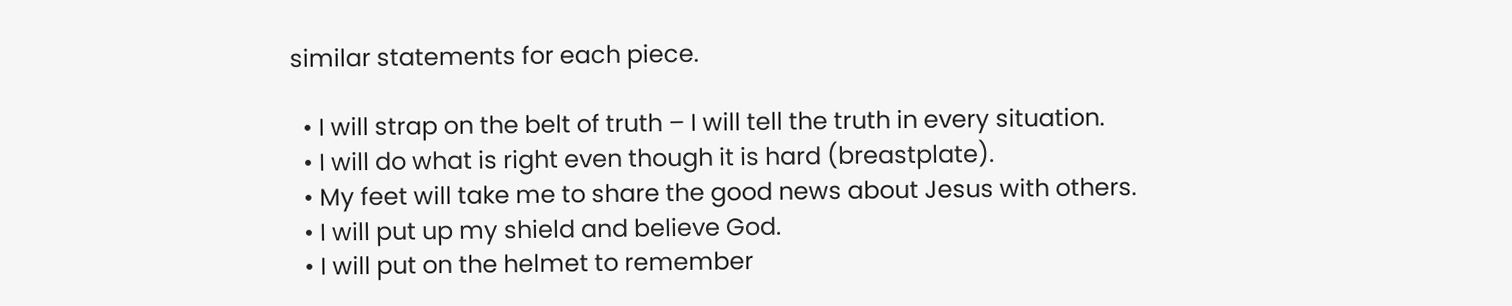similar statements for each piece.

  • I will strap on the belt of truth – I will tell the truth in every situation.
  • I will do what is right even though it is hard (breastplate).
  • My feet will take me to share the good news about Jesus with others.
  • I will put up my shield and believe God.
  • I will put on the helmet to remember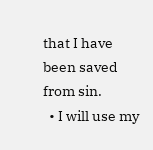that I have been saved from sin.
  • I will use my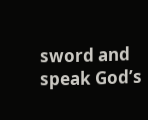sword and speak God’s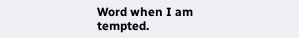Word when I am tempted.